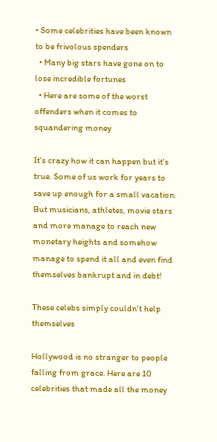• Some celebrities have been known to be frivolous spenders
  • Many big stars have gone on to lose incredible fortunes
  • Here are some of the worst offenders when it comes to squandering money

It's crazy how it can happen but it's true. Some of us work for years to save up enough for a small vacation. But musicians, athletes, movie stars and more manage to reach new monetary heights and somehow manage to spend it all and even find themselves bankrupt and in debt!

These celebs simply couldn't help themselves

Hollywood is no stranger to people falling from grace. Here are 10 celebrities that made all the money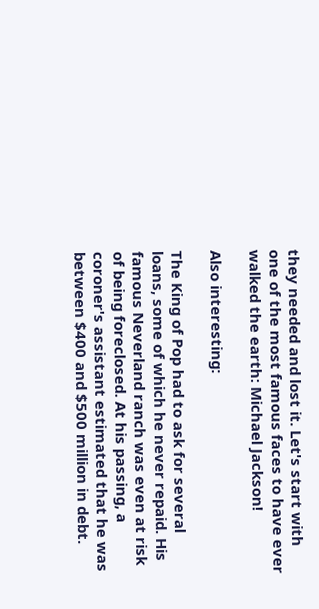they needed and lost it. Let's start with one of the most famous faces to have ever walked the earth: Michael Jackson!

Also interesting:

The King of Pop had to ask for several loans, some of which he never repaid. His famous Neverland ranch was even at risk of being foreclosed. At his passing, a coroner's assistant estimated that he was between $400 and $500 million in debt.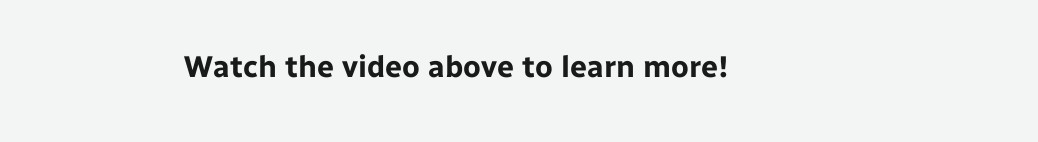Watch the video above to learn more!